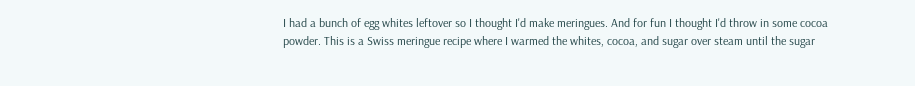I had a bunch of egg whites leftover so I thought I'd make meringues. And for fun I thought I'd throw in some cocoa powder. This is a Swiss meringue recipe where I warmed the whites, cocoa, and sugar over steam until the sugar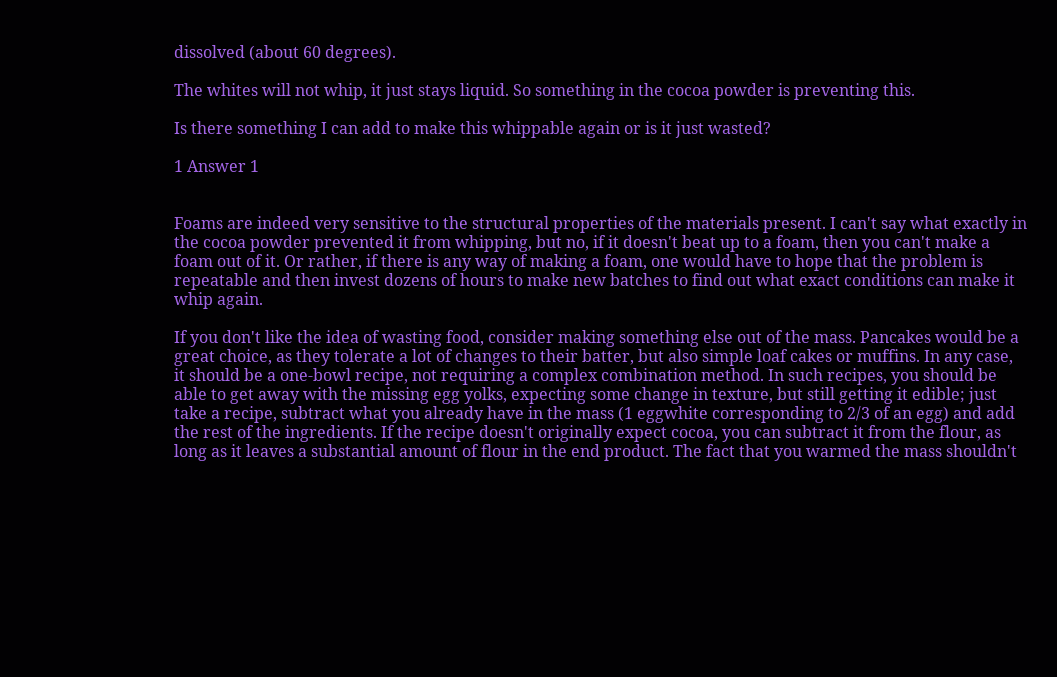dissolved (about 60 degrees).

The whites will not whip, it just stays liquid. So something in the cocoa powder is preventing this.

Is there something I can add to make this whippable again or is it just wasted?

1 Answer 1


Foams are indeed very sensitive to the structural properties of the materials present. I can't say what exactly in the cocoa powder prevented it from whipping, but no, if it doesn't beat up to a foam, then you can't make a foam out of it. Or rather, if there is any way of making a foam, one would have to hope that the problem is repeatable and then invest dozens of hours to make new batches to find out what exact conditions can make it whip again.

If you don't like the idea of wasting food, consider making something else out of the mass. Pancakes would be a great choice, as they tolerate a lot of changes to their batter, but also simple loaf cakes or muffins. In any case, it should be a one-bowl recipe, not requiring a complex combination method. In such recipes, you should be able to get away with the missing egg yolks, expecting some change in texture, but still getting it edible; just take a recipe, subtract what you already have in the mass (1 eggwhite corresponding to 2/3 of an egg) and add the rest of the ingredients. If the recipe doesn't originally expect cocoa, you can subtract it from the flour, as long as it leaves a substantial amount of flour in the end product. The fact that you warmed the mass shouldn't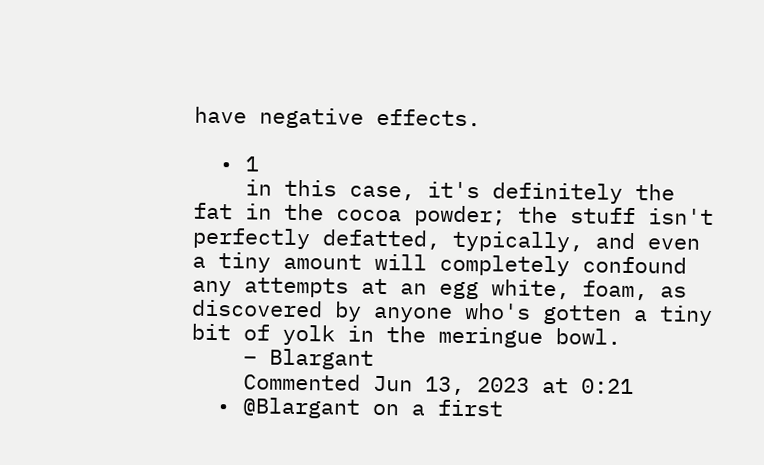have negative effects.

  • 1
    in this case, it's definitely the fat in the cocoa powder; the stuff isn't perfectly defatted, typically, and even a tiny amount will completely confound any attempts at an egg white, foam, as discovered by anyone who's gotten a tiny bit of yolk in the meringue bowl.
    – Blargant
    Commented Jun 13, 2023 at 0:21
  • @Blargant on a first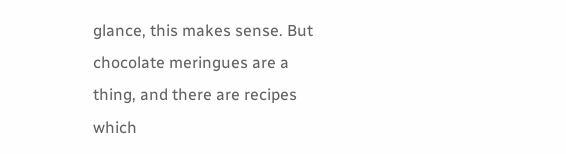glance, this makes sense. But chocolate meringues are a thing, and there are recipes which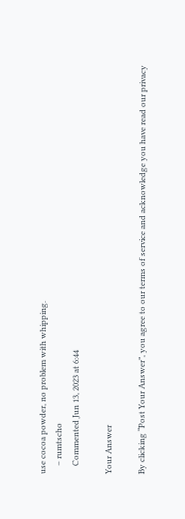use cocoa powder, no problem with whipping.
    – rumtscho
    Commented Jun 13, 2023 at 6:44

Your Answer

By clicking “Post Your Answer”, you agree to our terms of service and acknowledge you have read our privacy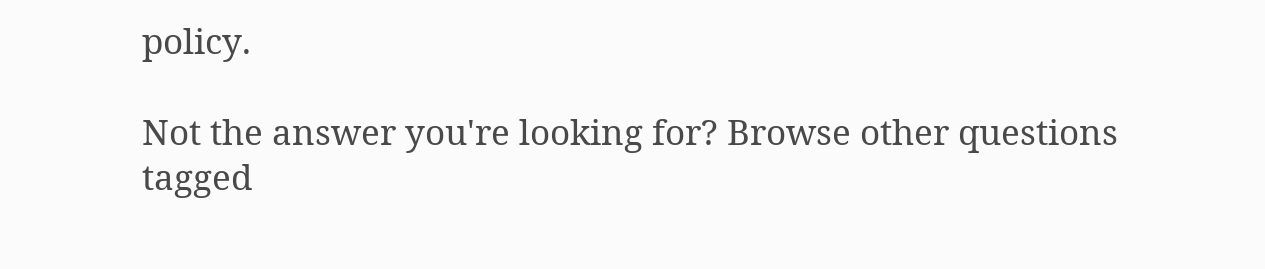policy.

Not the answer you're looking for? Browse other questions tagged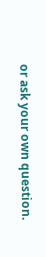or ask your own question.